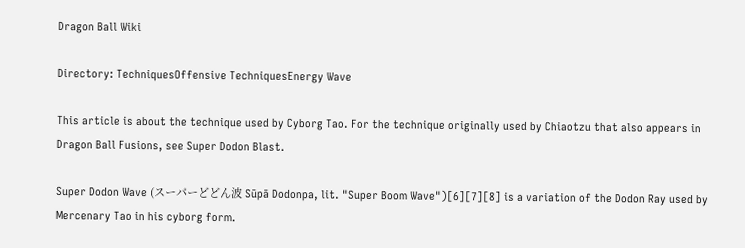Dragon Ball Wiki

Directory: TechniquesOffensive TechniquesEnergy Wave

This article is about the technique used by Cyborg Tao. For the technique originally used by Chiaotzu that also appears in Dragon Ball Fusions, see Super Dodon Blast.

Super Dodon Wave (スーパーどどん波 Sūpā Dodonpa, lit. "Super Boom Wave")[6][7][8] is a variation of the Dodon Ray used by Mercenary Tao in his cyborg form.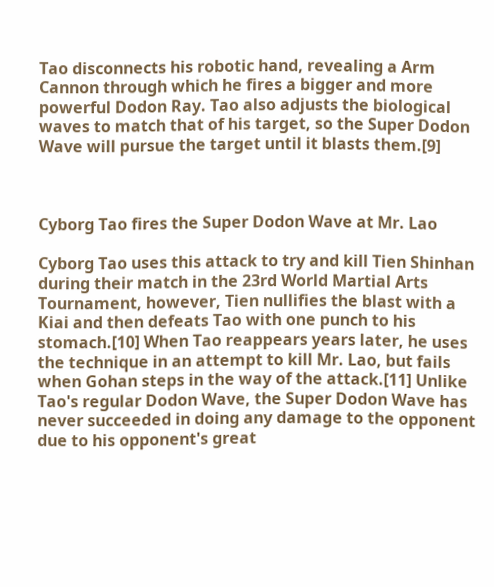Tao disconnects his robotic hand, revealing a Arm Cannon through which he fires a bigger and more powerful Dodon Ray. Tao also adjusts the biological waves to match that of his target, so the Super Dodon Wave will pursue the target until it blasts them.[9]



Cyborg Tao fires the Super Dodon Wave at Mr. Lao

Cyborg Tao uses this attack to try and kill Tien Shinhan during their match in the 23rd World Martial Arts Tournament, however, Tien nullifies the blast with a Kiai and then defeats Tao with one punch to his stomach.[10] When Tao reappears years later, he uses the technique in an attempt to kill Mr. Lao, but fails when Gohan steps in the way of the attack.[11] Unlike Tao's regular Dodon Wave, the Super Dodon Wave has never succeeded in doing any damage to the opponent due to his opponent's great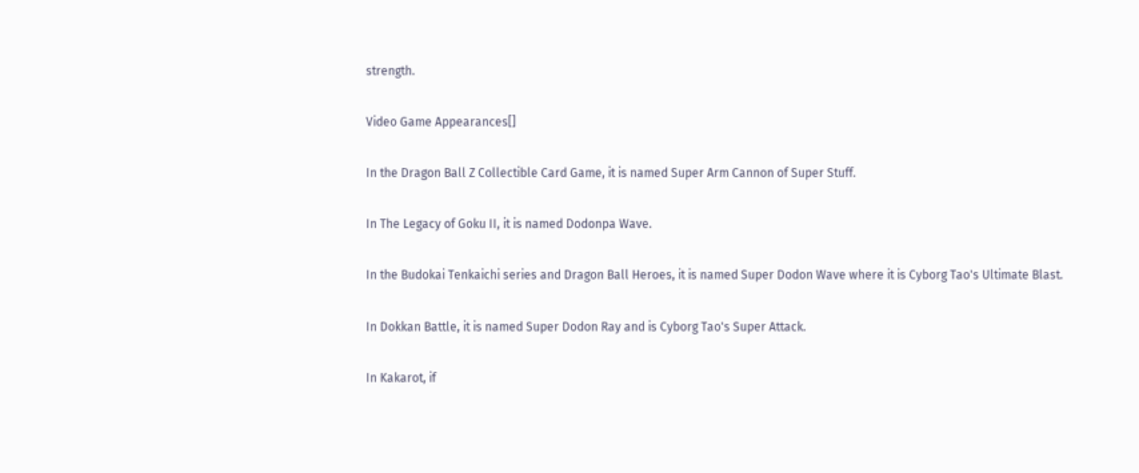strength.

Video Game Appearances[]

In the Dragon Ball Z Collectible Card Game, it is named Super Arm Cannon of Super Stuff.

In The Legacy of Goku II, it is named Dodonpa Wave.

In the Budokai Tenkaichi series and Dragon Ball Heroes, it is named Super Dodon Wave where it is Cyborg Tao's Ultimate Blast.

In Dokkan Battle, it is named Super Dodon Ray and is Cyborg Tao's Super Attack.

In Kakarot, if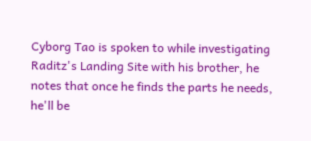Cyborg Tao is spoken to while investigating Raditz's Landing Site with his brother, he notes that once he finds the parts he needs, he'll be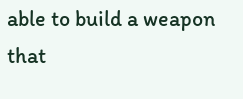able to build a weapon that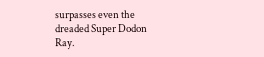surpasses even the dreaded Super Dodon Ray.